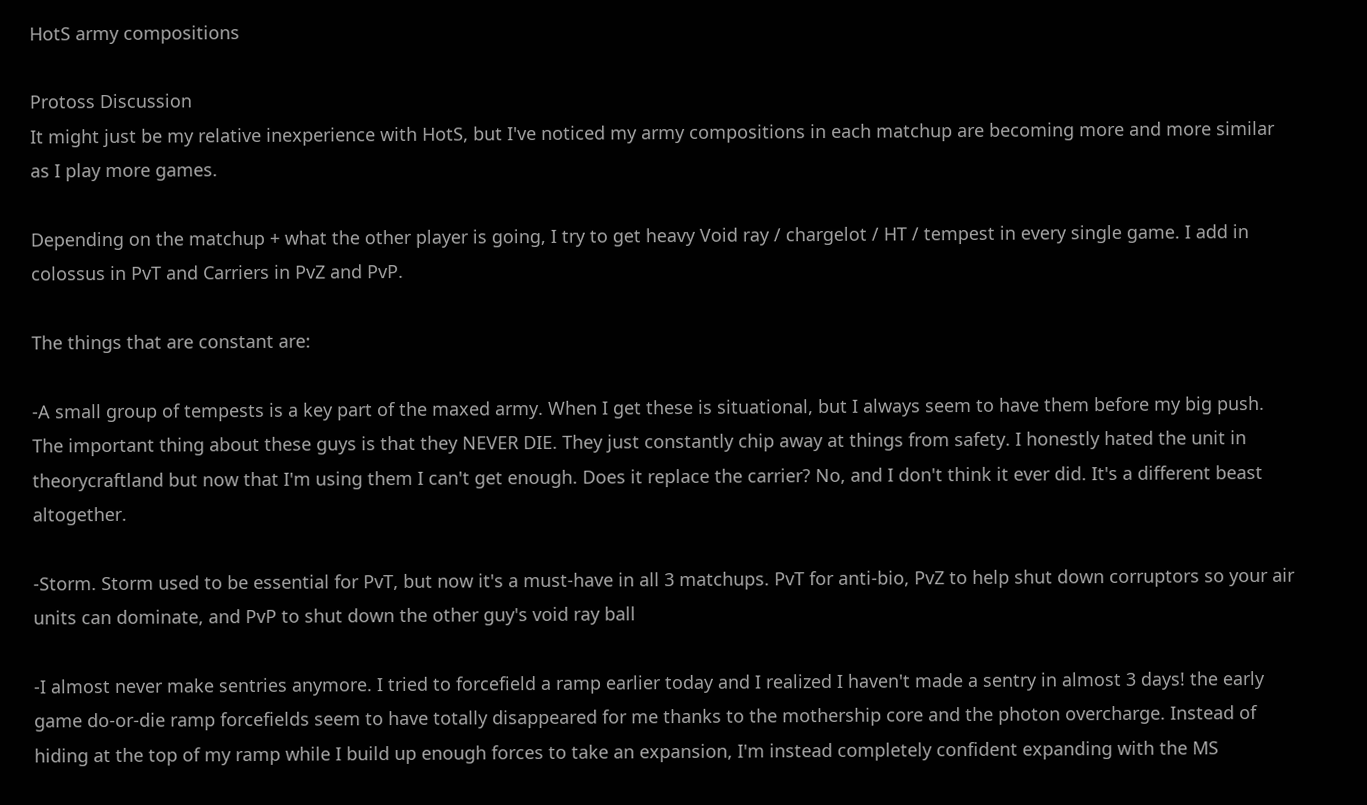HotS army compositions

Protoss Discussion
It might just be my relative inexperience with HotS, but I've noticed my army compositions in each matchup are becoming more and more similar as I play more games.

Depending on the matchup + what the other player is going, I try to get heavy Void ray / chargelot / HT / tempest in every single game. I add in colossus in PvT and Carriers in PvZ and PvP.

The things that are constant are:

-A small group of tempests is a key part of the maxed army. When I get these is situational, but I always seem to have them before my big push. The important thing about these guys is that they NEVER DIE. They just constantly chip away at things from safety. I honestly hated the unit in theorycraftland but now that I'm using them I can't get enough. Does it replace the carrier? No, and I don't think it ever did. It's a different beast altogether.

-Storm. Storm used to be essential for PvT, but now it's a must-have in all 3 matchups. PvT for anti-bio, PvZ to help shut down corruptors so your air units can dominate, and PvP to shut down the other guy's void ray ball

-I almost never make sentries anymore. I tried to forcefield a ramp earlier today and I realized I haven't made a sentry in almost 3 days! the early game do-or-die ramp forcefields seem to have totally disappeared for me thanks to the mothership core and the photon overcharge. Instead of hiding at the top of my ramp while I build up enough forces to take an expansion, I'm instead completely confident expanding with the MS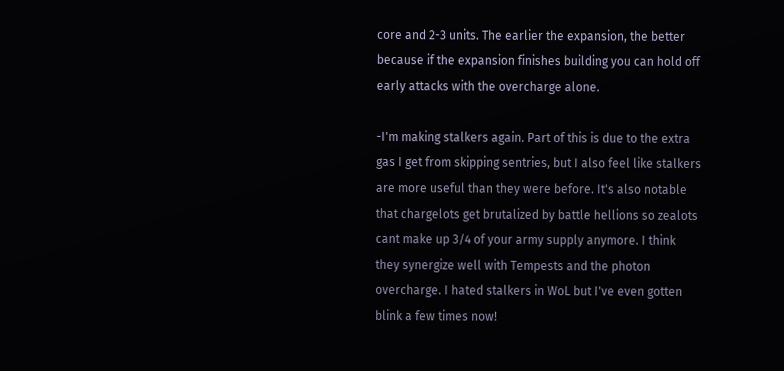core and 2-3 units. The earlier the expansion, the better because if the expansion finishes building you can hold off early attacks with the overcharge alone.

-I'm making stalkers again. Part of this is due to the extra gas I get from skipping sentries, but I also feel like stalkers are more useful than they were before. It's also notable that chargelots get brutalized by battle hellions so zealots cant make up 3/4 of your army supply anymore. I think they synergize well with Tempests and the photon overcharge. I hated stalkers in WoL but I've even gotten blink a few times now!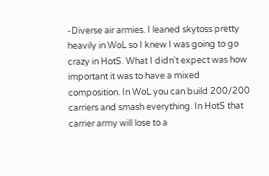-Diverse air armies. I leaned skytoss pretty heavily in WoL so I knew I was going to go crazy in HotS. What I didn't expect was how important it was to have a mixed composition. In WoL you can build 200/200 carriers and smash everything. In HotS that carrier army will lose to a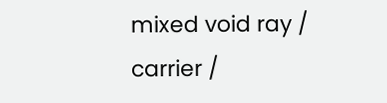mixed void ray / carrier /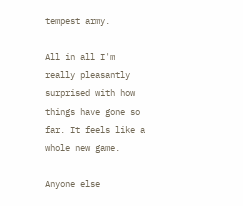tempest army.

All in all I'm really pleasantly surprised with how things have gone so far. It feels like a whole new game.

Anyone else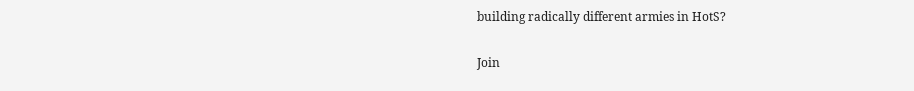building radically different armies in HotS?

Join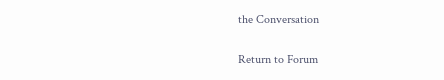the Conversation

Return to Forum